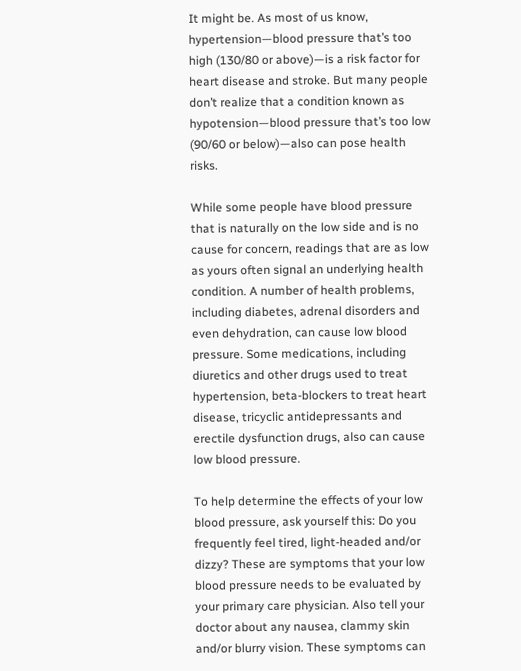It might be. As most of us know, hypertension—blood pressure that’s too high (130/80 or above)—is a risk factor for heart disease and stroke. But many people don’t realize that a condition known as hypotension—blood pressure that’s too low (90/60 or below)—also can pose health risks.

While some people have blood pressure that is naturally on the low side and is no cause for concern, readings that are as low as yours often signal an underlying health condition. A number of health problems, including diabetes, adrenal disorders and even dehydration, can cause low blood pressure. Some medications, including diuretics and other drugs used to treat hypertension, beta-blockers to treat heart disease, tricyclic antidepressants and erectile dysfunction drugs, also can cause low blood pressure.

To help determine the effects of your low blood pressure, ask yourself this: Do you frequently feel tired, light-headed and/or dizzy? These are symptoms that your low blood pressure needs to be evaluated by your primary care physician. Also tell your doctor about any nausea, clammy skin and/or blurry vision. These symptoms can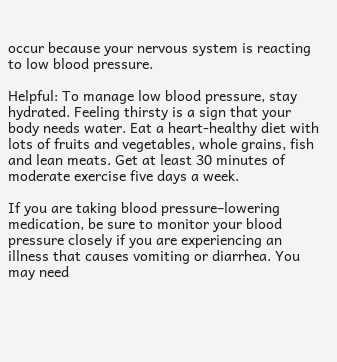occur because your nervous system is reacting to low blood pressure.

Helpful: To manage low blood pressure, stay hydrated. Feeling thirsty is a sign that your body needs water. Eat a heart-healthy diet with lots of fruits and vegetables, whole grains, fish and lean meats. Get at least 30 minutes of moderate exercise five days a week.

If you are taking blood pressure–lowering medication, be sure to monitor your blood pressure closely if you are experiencing an illness that causes vomiting or diarrhea. You may need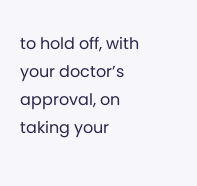to hold off, with your doctor’s approval, on taking your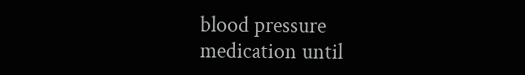blood pressure medication until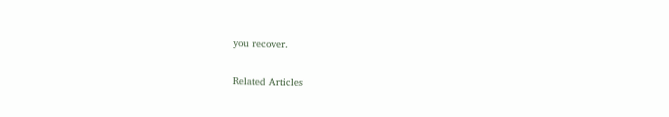you recover.

Related Articles